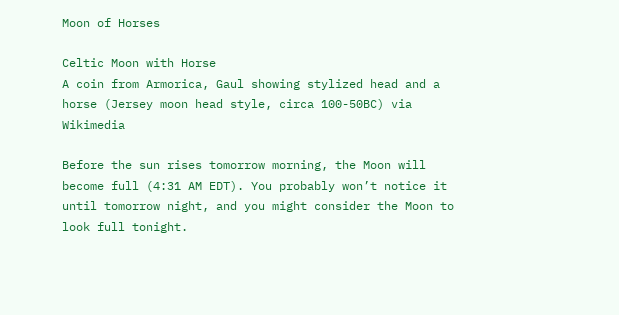Moon of Horses

Celtic Moon with Horse
A coin from Armorica, Gaul showing stylized head and a horse (Jersey moon head style, circa 100-50BC) via Wikimedia

Before the sun rises tomorrow morning, the Moon will become full (4:31 AM EDT). You probably won’t notice it until tomorrow night, and you might consider the Moon to look full tonight.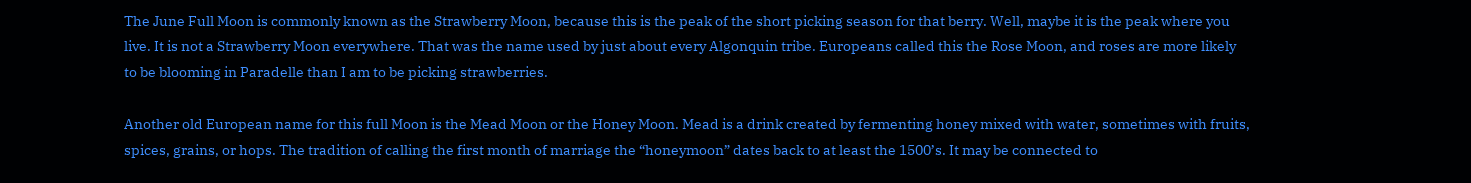The June Full Moon is commonly known as the Strawberry Moon, because this is the peak of the short picking season for that berry. Well, maybe it is the peak where you live. It is not a Strawberry Moon everywhere. That was the name used by just about every Algonquin tribe. Europeans called this the Rose Moon, and roses are more likely to be blooming in Paradelle than I am to be picking strawberries.

Another old European name for this full Moon is the Mead Moon or the Honey Moon. Mead is a drink created by fermenting honey mixed with water, sometimes with fruits, spices, grains, or hops. The tradition of calling the first month of marriage the “honeymoon” dates back to at least the 1500’s. It may be connected to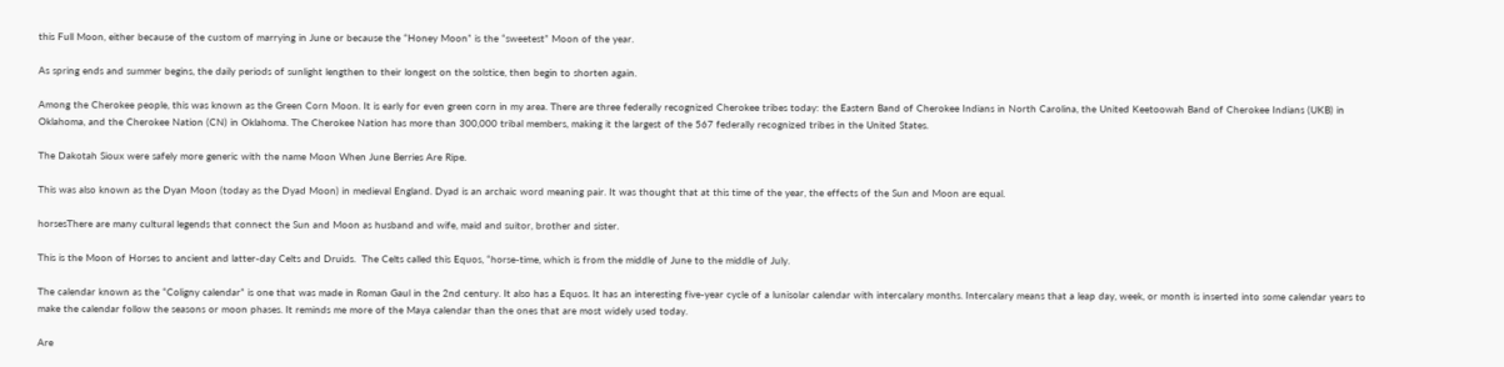this Full Moon, either because of the custom of marrying in June or because the “Honey Moon” is the “sweetest” Moon of the year.

As spring ends and summer begins, the daily periods of sunlight lengthen to their longest on the solstice, then begin to shorten again.

Among the Cherokee people, this was known as the Green Corn Moon. It is early for even green corn in my area. There are three federally recognized Cherokee tribes today: the Eastern Band of Cherokee Indians in North Carolina, the United Keetoowah Band of Cherokee Indians (UKB) in Oklahoma, and the Cherokee Nation (CN) in Oklahoma. The Cherokee Nation has more than 300,000 tribal members, making it the largest of the 567 federally recognized tribes in the United States.

The Dakotah Sioux were safely more generic with the name Moon When June Berries Are Ripe.

This was also known as the Dyan Moon (today as the Dyad Moon) in medieval England. Dyad is an archaic word meaning pair. It was thought that at this time of the year, the effects of the Sun and Moon are equal.

horsesThere are many cultural legends that connect the Sun and Moon as husband and wife, maid and suitor, brother and sister.

This is the Moon of Horses to ancient and latter-day Celts and Druids.  The Celts called this Equos, “horse-time, which is from the middle of June to the middle of July.

The calendar known as the “Coligny calendar” is one that was made in Roman Gaul in the 2nd century. It also has a Equos. It has an interesting five-year cycle of a lunisolar calendar with intercalary months. Intercalary means that a leap day, week, or month is inserted into some calendar years to make the calendar follow the seasons or moon phases. It reminds me more of the Maya calendar than the ones that are most widely used today.

Are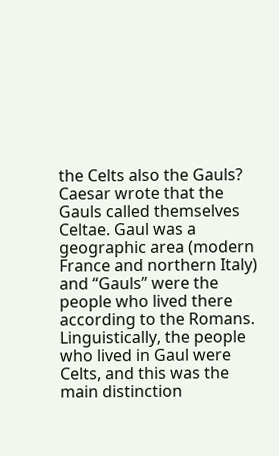the Celts also the Gauls?  Caesar wrote that the Gauls called themselves Celtae. Gaul was a geographic area (modern France and northern Italy) and “Gauls” were the people who lived there according to the Romans. Linguistically, the people who lived in Gaul were Celts, and this was the main distinction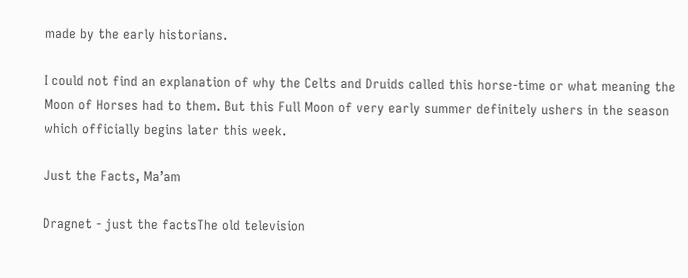made by the early historians.

I could not find an explanation of why the Celts and Druids called this horse-time or what meaning the Moon of Horses had to them. But this Full Moon of very early summer definitely ushers in the season which officially begins later this week.

Just the Facts, Ma’am

Dragnet - just the factsThe old television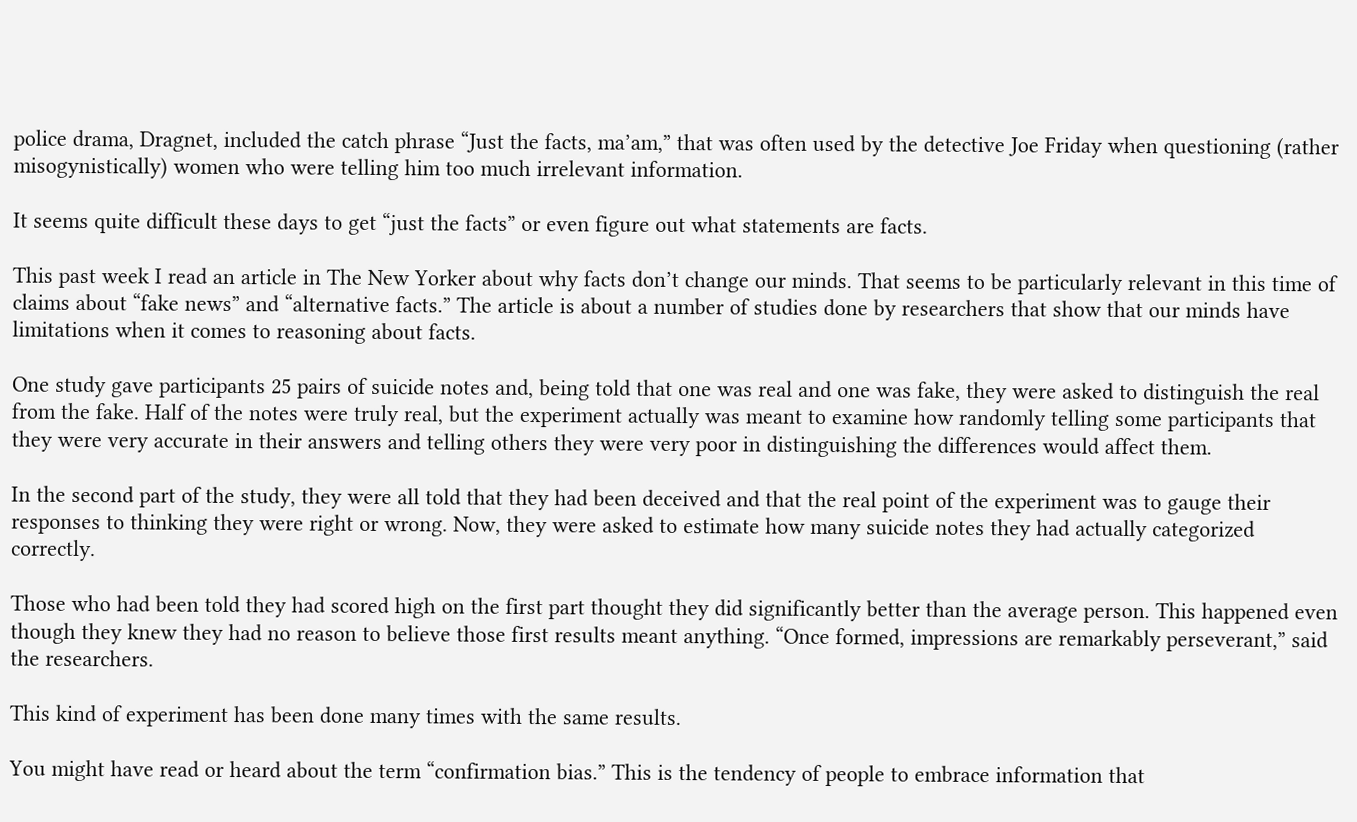police drama, Dragnet, included the catch phrase “Just the facts, ma’am,” that was often used by the detective Joe Friday when questioning (rather misogynistically) women who were telling him too much irrelevant information.

It seems quite difficult these days to get “just the facts” or even figure out what statements are facts.

This past week I read an article in The New Yorker about why facts don’t change our minds. That seems to be particularly relevant in this time of claims about “fake news” and “alternative facts.” The article is about a number of studies done by researchers that show that our minds have limitations when it comes to reasoning about facts.

One study gave participants 25 pairs of suicide notes and, being told that one was real and one was fake, they were asked to distinguish the real from the fake. Half of the notes were truly real, but the experiment actually was meant to examine how randomly telling some participants that they were very accurate in their answers and telling others they were very poor in distinguishing the differences would affect them.

In the second part of the study, they were all told that they had been deceived and that the real point of the experiment was to gauge their responses to thinking they were right or wrong. Now, they were asked to estimate how many suicide notes they had actually categorized correctly.

Those who had been told they had scored high on the first part thought they did significantly better than the average person. This happened even though they knew they had no reason to believe those first results meant anything. “Once formed, impressions are remarkably perseverant,” said the researchers.

This kind of experiment has been done many times with the same results.

You might have read or heard about the term “confirmation bias.” This is the tendency of people to embrace information that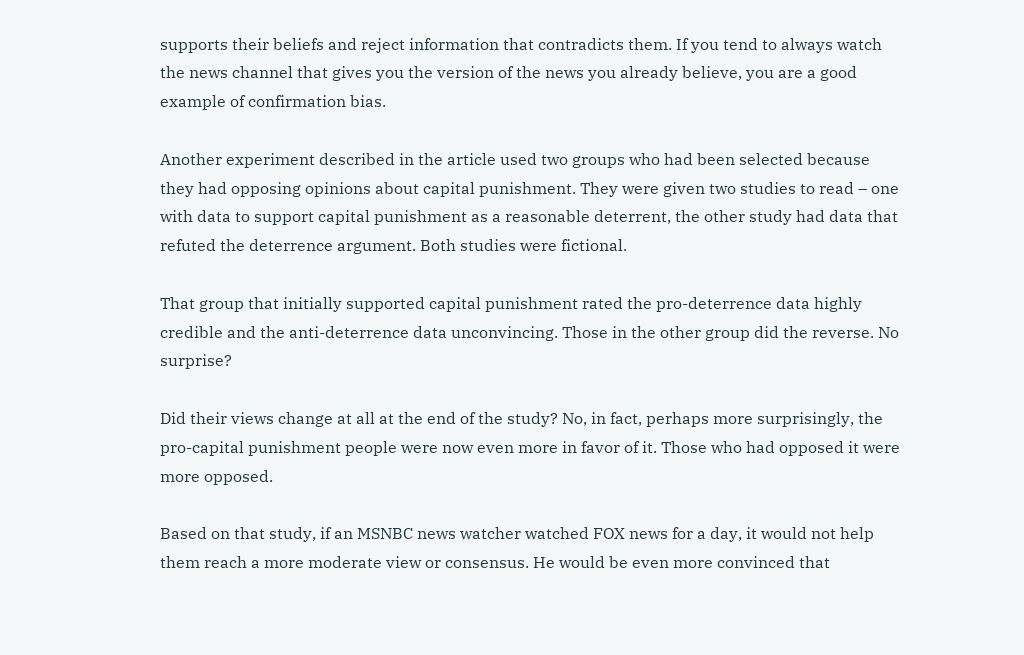supports their beliefs and reject information that contradicts them. If you tend to always watch the news channel that gives you the version of the news you already believe, you are a good example of confirmation bias.

Another experiment described in the article used two groups who had been selected because they had opposing opinions about capital punishment. They were given two studies to read – one with data to support capital punishment as a reasonable deterrent, the other study had data that refuted the deterrence argument. Both studies were fictional.

That group that initially supported capital punishment rated the pro-deterrence data highly credible and the anti-deterrence data unconvincing. Those in the other group did the reverse. No surprise?

Did their views change at all at the end of the study? No, in fact, perhaps more surprisingly, the pro-capital punishment people were now even more in favor of it. Those who had opposed it were more opposed.

Based on that study, if an MSNBC news watcher watched FOX news for a day, it would not help them reach a more moderate view or consensus. He would be even more convinced that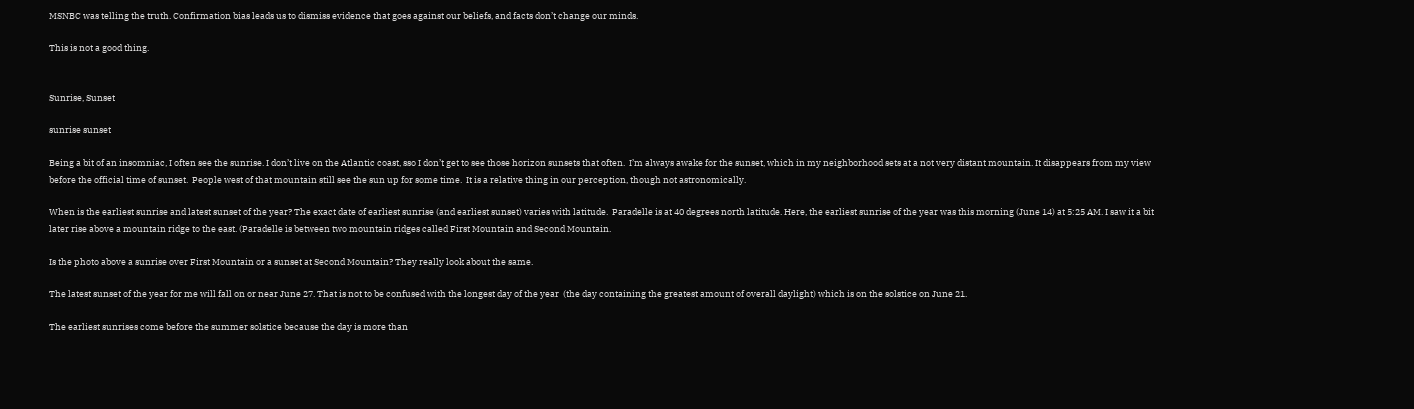MSNBC was telling the truth. Confirmation bias leads us to dismiss evidence that goes against our beliefs, and facts don’t change our minds.

This is not a good thing.


Sunrise, Sunset

sunrise sunset

Being a bit of an insomniac, I often see the sunrise. I don’t live on the Atlantic coast, sso I don’t get to see those horizon sunsets that often.  I’m always awake for the sunset, which in my neighborhood sets at a not very distant mountain. It disappears from my view before the official time of sunset.  People west of that mountain still see the sun up for some time.  It is a relative thing in our perception, though not astronomically.

When is the earliest sunrise and latest sunset of the year? The exact date of earliest sunrise (and earliest sunset) varies with latitude.  Paradelle is at 40 degrees north latitude. Here, the earliest sunrise of the year was this morning (June 14) at 5:25 AM. I saw it a bit later rise above a mountain ridge to the east. (Paradelle is between two mountain ridges called First Mountain and Second Mountain.

Is the photo above a sunrise over First Mountain or a sunset at Second Mountain? They really look about the same.

The latest sunset of the year for me will fall on or near June 27. That is not to be confused with the longest day of the year  (the day containing the greatest amount of overall daylight) which is on the solstice on June 21.

The earliest sunrises come before the summer solstice because the day is more than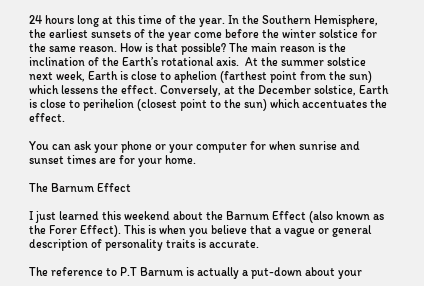24 hours long at this time of the year. In the Southern Hemisphere, the earliest sunsets of the year come before the winter solstice for the same reason. How is that possible? The main reason is the inclination of the Earth’s rotational axis.  At the summer solstice next week, Earth is close to aphelion (farthest point from the sun) which lessens the effect. Conversely, at the December solstice, Earth is close to perihelion (closest point to the sun) which accentuates the effect.

You can ask your phone or your computer for when sunrise and sunset times are for your home.

The Barnum Effect

I just learned this weekend about the Barnum Effect (also known as the Forer Effect). This is when you believe that a vague or general description of personality traits is accurate.

The reference to P.T Barnum is actually a put-down about your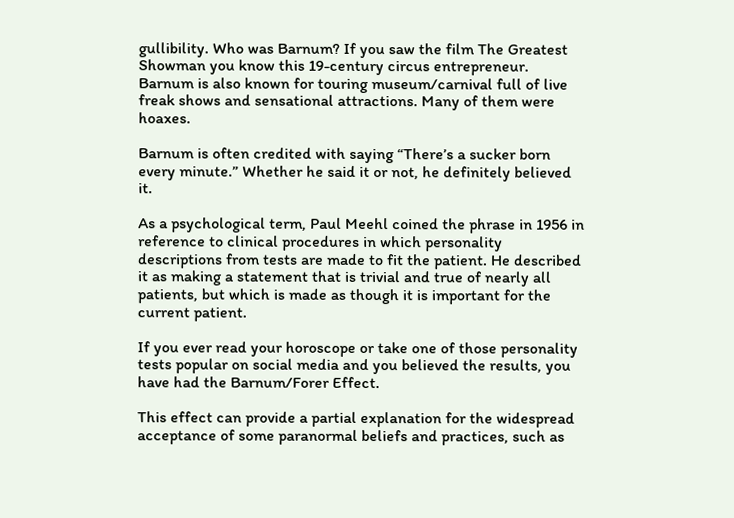gullibility. Who was Barnum? If you saw the film The Greatest Showman you know this 19-century circus entrepreneur. Barnum is also known for touring museum/carnival full of live freak shows and sensational attractions. Many of them were hoaxes.

Barnum is often credited with saying “There’s a sucker born every minute.” Whether he said it or not, he definitely believed it.

As a psychological term, Paul Meehl coined the phrase in 1956 in reference to clinical procedures in which personality descriptions from tests are made to fit the patient. He described it as making a statement that is trivial and true of nearly all patients, but which is made as though it is important for the current patient.

If you ever read your horoscope or take one of those personality tests popular on social media and you believed the results, you have had the Barnum/Forer Effect.

This effect can provide a partial explanation for the widespread acceptance of some paranormal beliefs and practices, such as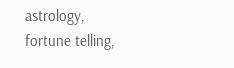astrology, fortune telling,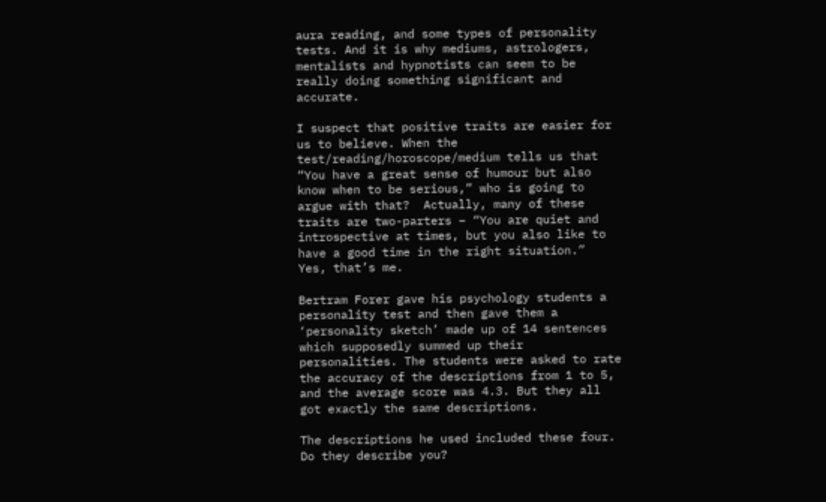aura reading, and some types of personality tests. And it is why mediums, astrologers, mentalists and hypnotists can seem to be really doing something significant and accurate.

I suspect that positive traits are easier for us to believe. When the test/reading/horoscope/medium tells us that “You have a great sense of humour but also know when to be serious,” who is going to argue with that?  Actually, many of these traits are two-parters – “You are quiet and introspective at times, but you also like to have a good time in the right situation.”  Yes, that’s me.

Bertram Forer gave his psychology students a personality test and then gave them a ‘personality sketch’ made up of 14 sentences which supposedly summed up their personalities. The students were asked to rate the accuracy of the descriptions from 1 to 5, and the average score was 4.3. But they all got exactly the same descriptions.

The descriptions he used included these four. Do they describe you?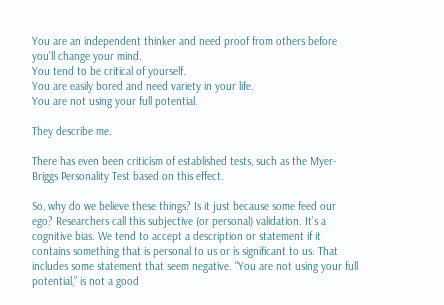You are an independent thinker and need proof from others before you’ll change your mind.
You tend to be critical of yourself.
You are easily bored and need variety in your life.
You are not using your full potential.

They describe me.

There has even been criticism of established tests, such as the Myer-Briggs Personality Test based on this effect.

So, why do we believe these things? Is it just because some feed our ego? Researchers call this subjective (or personal) validation. It’s a cognitive bias. We tend to accept a description or statement if it contains something that is personal to us or is significant to us. That includes some statement that seem negative. “You are not using your full potential,” is not a good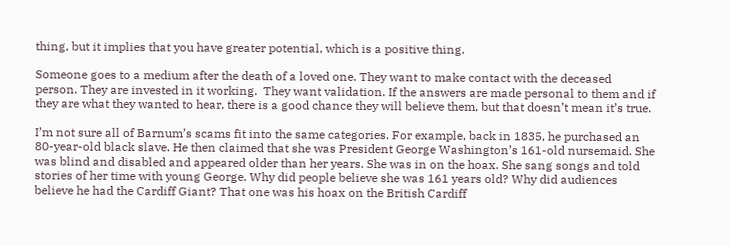thing, but it implies that you have greater potential, which is a positive thing.

Someone goes to a medium after the death of a loved one. They want to make contact with the deceased person. They are invested in it working.  They want validation. If the answers are made personal to them and if they are what they wanted to hear, there is a good chance they will believe them, but that doesn’t mean it’s true.

I’m not sure all of Barnum’s scams fit into the same categories. For example, back in 1835, he purchased an 80-year-old black slave. He then claimed that she was President George Washington’s 161-old nursemaid. She was blind and disabled and appeared older than her years. She was in on the hoax. She sang songs and told stories of her time with young George. Why did people believe she was 161 years old? Why did audiences believe he had the Cardiff Giant? That one was his hoax on the British Cardiff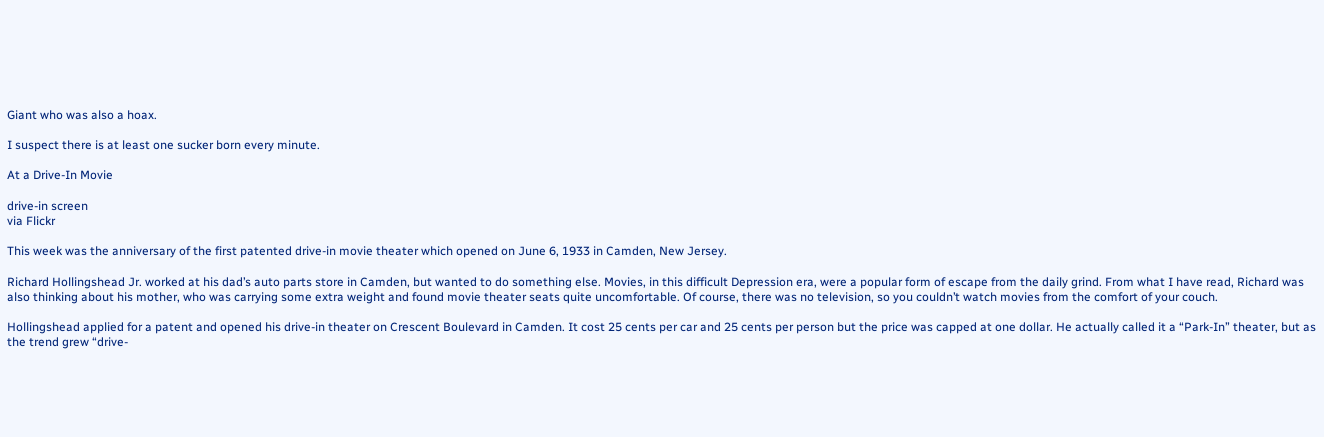Giant who was also a hoax.

I suspect there is at least one sucker born every minute.

At a Drive-In Movie

drive-in screen
via Flickr

This week was the anniversary of the first patented drive-in movie theater which opened on June 6, 1933 in Camden, New Jersey.

Richard Hollingshead Jr. worked at his dad’s auto parts store in Camden, but wanted to do something else. Movies, in this difficult Depression era, were a popular form of escape from the daily grind. From what I have read, Richard was also thinking about his mother, who was carrying some extra weight and found movie theater seats quite uncomfortable. Of course, there was no television, so you couldn’t watch movies from the comfort of your couch.

Hollingshead applied for a patent and opened his drive-in theater on Crescent Boulevard in Camden. It cost 25 cents per car and 25 cents per person but the price was capped at one dollar. He actually called it a “Park-In” theater, but as the trend grew “drive-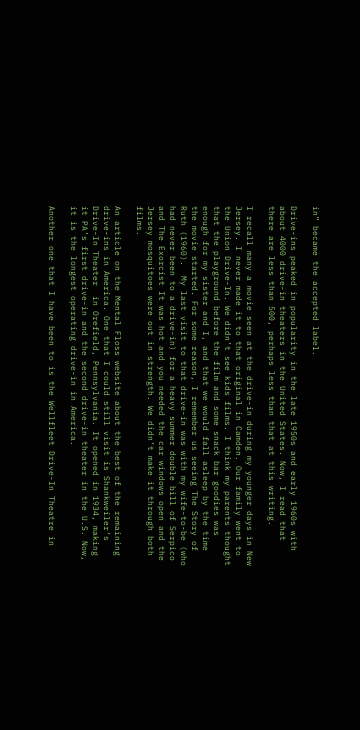in” became the accepted label.

Drive-ins peaked in popularity in the late 1950s and early 1960s with about 4000 drive-in theaters in the United States. Now, I read that there are less than 500, perhaps less than that at this writing.

I recall many a movie seen at the drive-in during my younger days in New Jersey. I never made it to that original in Camden. Our family went to the Union Drive-In. We didn’t see kids films. I think my parents thought that the playground before the film and some snack bar goodies was enough for my sister and I, and that we would fall asleep by the time the movie started. For some reason, I remember us seeing The Story of Ruth (1960).  My last visit to that drive-in was with my wife-to-be (who had never been to a drive-in) for a heavy summer double bill of Serpico  and The Exorcist It was hot and you needed the car windows open and the Jersey mosquitoes were out in strength. We didn’t make it through both films.

An article on the Mental Floss website about the best of the remaining drive-ins in America. One that I could still visit is Shankweiler’s Drive-In Theater  in Orefield, Pennsylvania. It opened in 1934, making it PA’s first drive-in and the second drive-in theater in the U.S. Now, it is the longest operating drive-in in America.

Another one that I have been to is the Wellfleet Drive-In Theatre in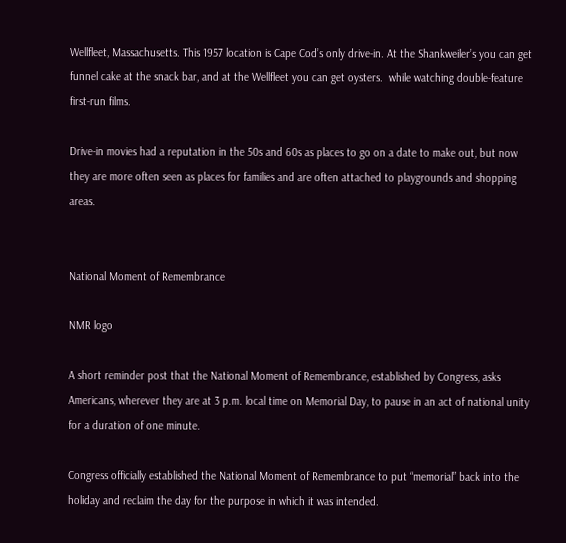Wellfleet, Massachusetts. This 1957 location is Cape Cod’s only drive-in. At the Shankweiler’s you can get funnel cake at the snack bar, and at the Wellfleet you can get oysters.  while watching double-feature first-run films.

Drive-in movies had a reputation in the 50s and 60s as places to go on a date to make out, but now they are more often seen as places for families and are often attached to playgrounds and shopping areas.


National Moment of Remembrance

NMR logo

A short reminder post that the National Moment of Remembrance, established by Congress, asks Americans, wherever they are at 3 p.m. local time on Memorial Day, to pause in an act of national unity for a duration of one minute.

Congress officially established the National Moment of Remembrance to put “memorial” back into the holiday and reclaim the day for the purpose in which it was intended.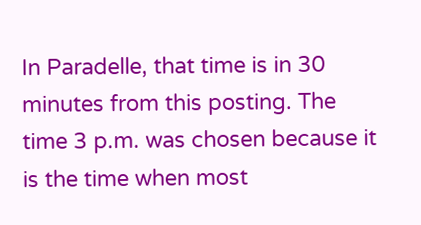In Paradelle, that time is in 30 minutes from this posting. The time 3 p.m. was chosen because it is the time when most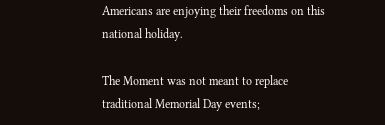Americans are enjoying their freedoms on this national holiday.

The Moment was not meant to replace traditional Memorial Day events;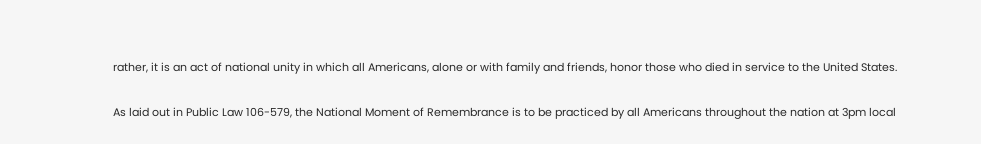rather, it is an act of national unity in which all Americans, alone or with family and friends, honor those who died in service to the United States.

As laid out in Public Law 106-579, the National Moment of Remembrance is to be practiced by all Americans throughout the nation at 3pm local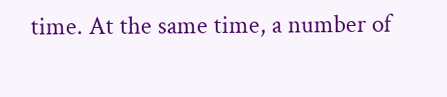time. At the same time, a number of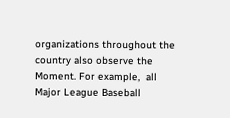organizations throughout the country also observe the Moment. For example,  all Major League Baseball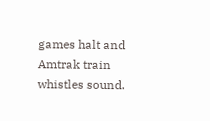games halt and Amtrak train whistles sound.